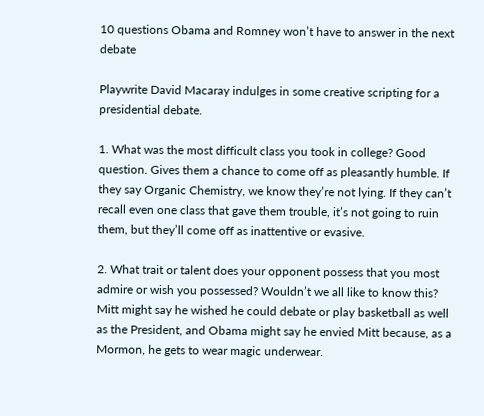10 questions Obama and Romney won’t have to answer in the next debate

Playwrite David Macaray indulges in some creative scripting for a presidential debate.

1. What was the most difficult class you took in college? Good question. Gives them a chance to come off as pleasantly humble. If they say Organic Chemistry, we know they’re not lying. If they can’t recall even one class that gave them trouble, it’s not going to ruin them, but they’ll come off as inattentive or evasive.

2. What trait or talent does your opponent possess that you most admire or wish you possessed? Wouldn’t we all like to know this? Mitt might say he wished he could debate or play basketball as well as the President, and Obama might say he envied Mitt because, as a Mormon, he gets to wear magic underwear.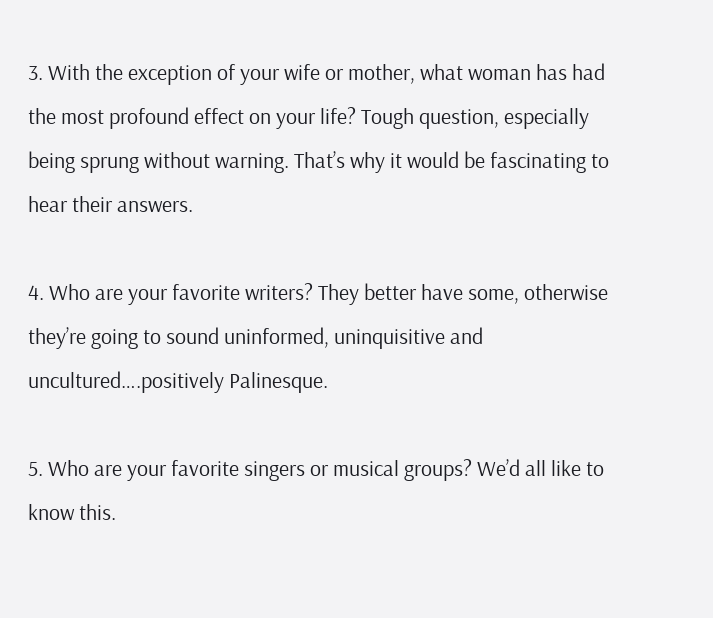3. With the exception of your wife or mother, what woman has had the most profound effect on your life? Tough question, especially being sprung without warning. That’s why it would be fascinating to hear their answers.

4. Who are your favorite writers? They better have some, otherwise they’re going to sound uninformed, uninquisitive and uncultured….positively Palinesque.

5. Who are your favorite singers or musical groups? We’d all like to know this.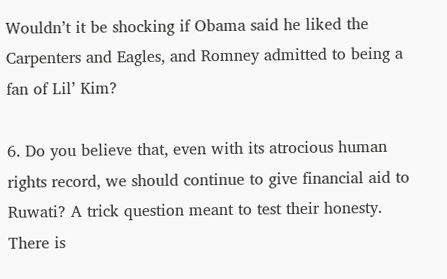Wouldn’t it be shocking if Obama said he liked the Carpenters and Eagles, and Romney admitted to being a fan of Lil’ Kim?

6. Do you believe that, even with its atrocious human rights record, we should continue to give financial aid to Ruwati? A trick question meant to test their honesty. There is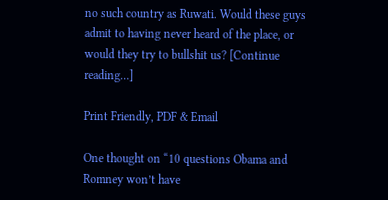no such country as Ruwati. Would these guys admit to having never heard of the place, or would they try to bullshit us? [Continue reading…]

Print Friendly, PDF & Email

One thought on “10 questions Obama and Romney won’t have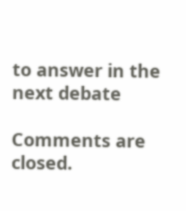to answer in the next debate

Comments are closed.